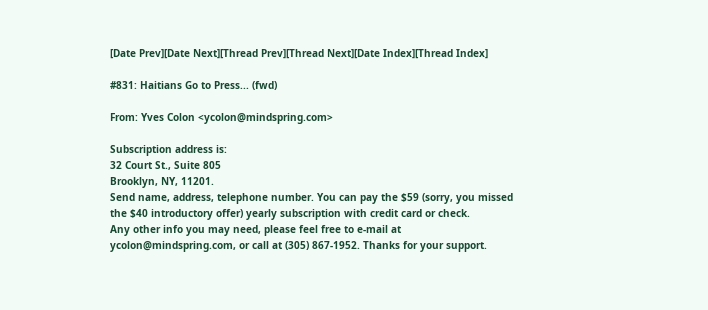[Date Prev][Date Next][Thread Prev][Thread Next][Date Index][Thread Index]

#831: Haitians Go to Press... (fwd)

From: Yves Colon <ycolon@mindspring.com>

Subscription address is:
32 Court St., Suite 805
Brooklyn, NY, 11201.
Send name, address, telephone number. You can pay the $59 (sorry, you missed
the $40 introductory offer) yearly subscription with credit card or check.
Any other info you may need, please feel free to e-mail at
ycolon@mindspring.com, or call at (305) 867-1952. Thanks for your support.